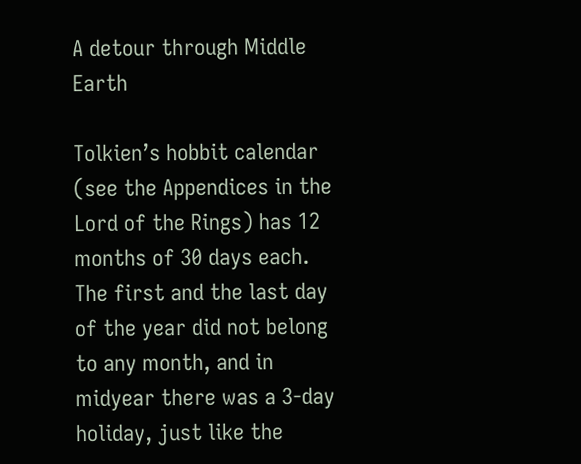A detour through Middle Earth

Tolkien’s hobbit calendar (see the Appendices in the Lord of the Rings) has 12 months of 30 days each. The first and the last day of the year did not belong to any month, and in midyear there was a 3-day holiday, just like the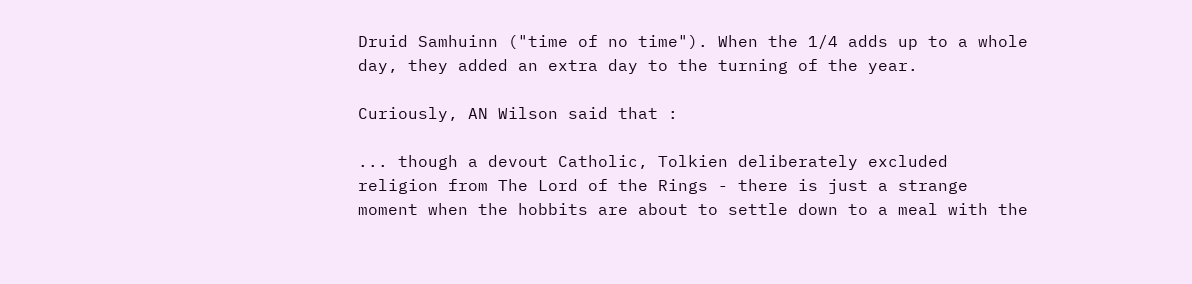Druid Samhuinn ("time of no time"). When the 1/4 adds up to a whole day, they added an extra day to the turning of the year.

Curiously, AN Wilson said that :

... though a devout Catholic, Tolkien deliberately excluded religion from The Lord of the Rings - there is just a strange moment when the hobbits are about to settle down to a meal with the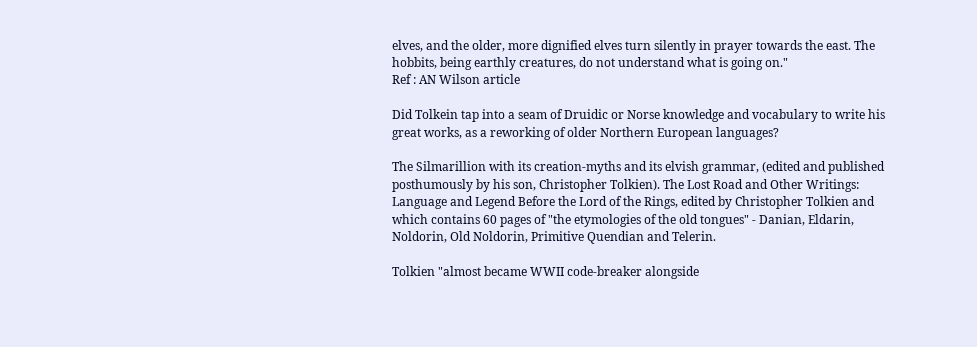elves, and the older, more dignified elves turn silently in prayer towards the east. The hobbits, being earthly creatures, do not understand what is going on."
Ref : AN Wilson article

Did Tolkein tap into a seam of Druidic or Norse knowledge and vocabulary to write his great works, as a reworking of older Northern European languages?

The Silmarillion with its creation-myths and its elvish grammar, (edited and published posthumously by his son, Christopher Tolkien). The Lost Road and Other Writings: Language and Legend Before the Lord of the Rings, edited by Christopher Tolkien and which contains 60 pages of "the etymologies of the old tongues" - Danian, Eldarin, Noldorin, Old Noldorin, Primitive Quendian and Telerin.

Tolkien "almost became WWII code-breaker alongside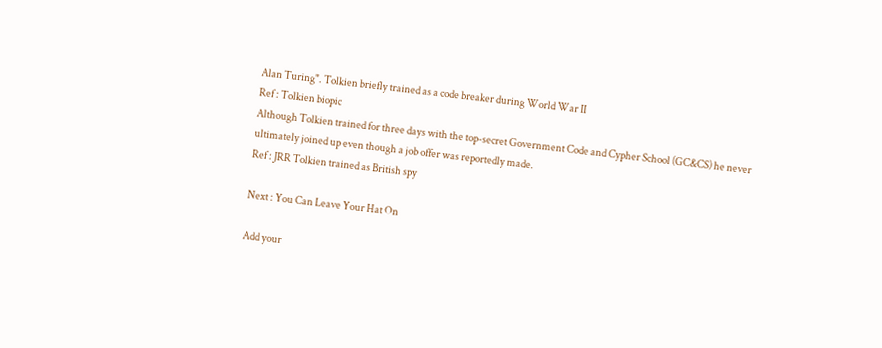Alan Turing". Tolkien briefly trained as a code breaker during World War II
Ref : Tolkien biopic
Although Tolkien trained for three days with the top-secret Government Code and Cypher School (GC&CS) he never ultimately joined up even though a job offer was reportedly made.
Ref : JRR Tolkien trained as British spy

Next : You Can Leave Your Hat On

Add your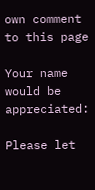own comment to this page

Your name would be appreciated:

Please let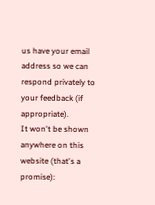us have your email address so we can respond privately to your feedback (if appropriate).
It won't be shown anywhere on this website (that's a promise):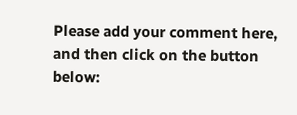Please add your comment here, and then click on the button below: